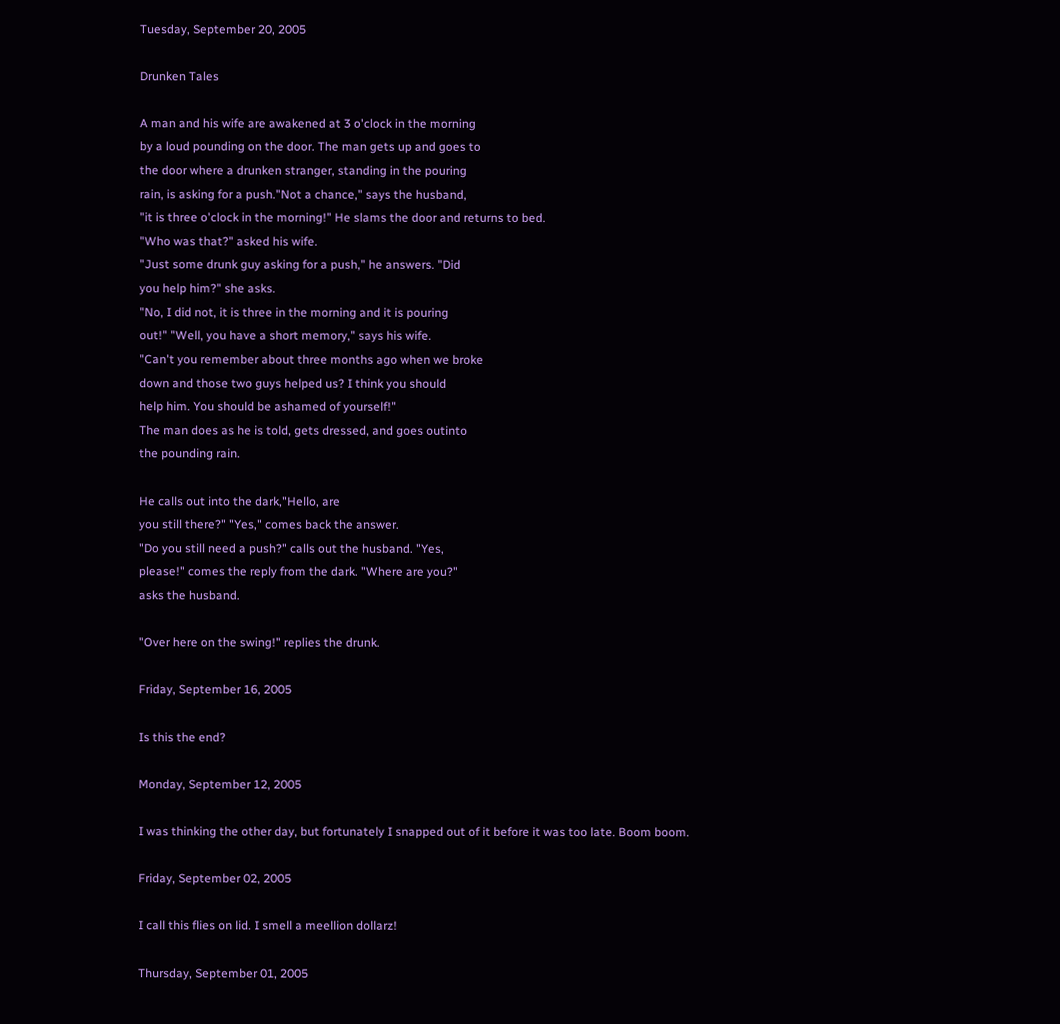Tuesday, September 20, 2005

Drunken Tales

A man and his wife are awakened at 3 o'clock in the morning
by a loud pounding on the door. The man gets up and goes to
the door where a drunken stranger, standing in the pouring
rain, is asking for a push."Not a chance," says the husband,
"it is three o'clock in the morning!" He slams the door and returns to bed.
"Who was that?" asked his wife.
"Just some drunk guy asking for a push," he answers. "Did
you help him?" she asks.
"No, I did not, it is three in the morning and it is pouring
out!" "Well, you have a short memory," says his wife.
"Can't you remember about three months ago when we broke
down and those two guys helped us? I think you should
help him. You should be ashamed of yourself!"
The man does as he is told, gets dressed, and goes outinto
the pounding rain.

He calls out into the dark,"Hello, are
you still there?" "Yes," comes back the answer.
"Do you still need a push?" calls out the husband. "Yes,
please!" comes the reply from the dark. "Where are you?"
asks the husband.

"Over here on the swing!" replies the drunk.

Friday, September 16, 2005

Is this the end?

Monday, September 12, 2005

I was thinking the other day, but fortunately I snapped out of it before it was too late. Boom boom.

Friday, September 02, 2005

I call this flies on lid. I smell a meellion dollarz!

Thursday, September 01, 2005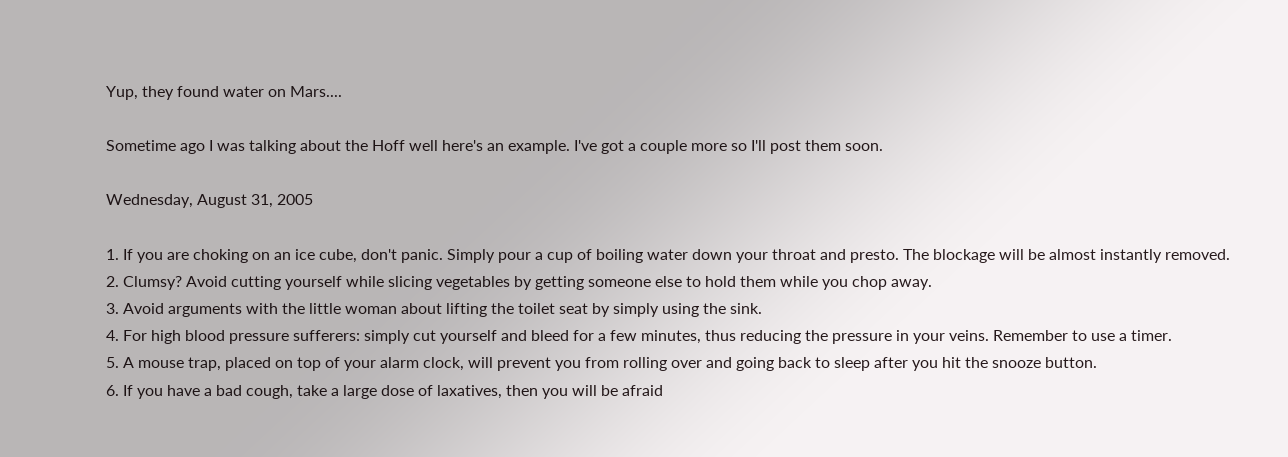Yup, they found water on Mars....

Sometime ago I was talking about the Hoff well here's an example. I've got a couple more so I'll post them soon.

Wednesday, August 31, 2005

1. If you are choking on an ice cube, don't panic. Simply pour a cup of boiling water down your throat and presto. The blockage will be almost instantly removed.
2. Clumsy? Avoid cutting yourself while slicing vegetables by getting someone else to hold them while you chop away.
3. Avoid arguments with the little woman about lifting the toilet seat by simply using the sink.
4. For high blood pressure sufferers: simply cut yourself and bleed for a few minutes, thus reducing the pressure in your veins. Remember to use a timer.
5. A mouse trap, placed on top of your alarm clock, will prevent you from rolling over and going back to sleep after you hit the snooze button.
6. If you have a bad cough, take a large dose of laxatives, then you will be afraid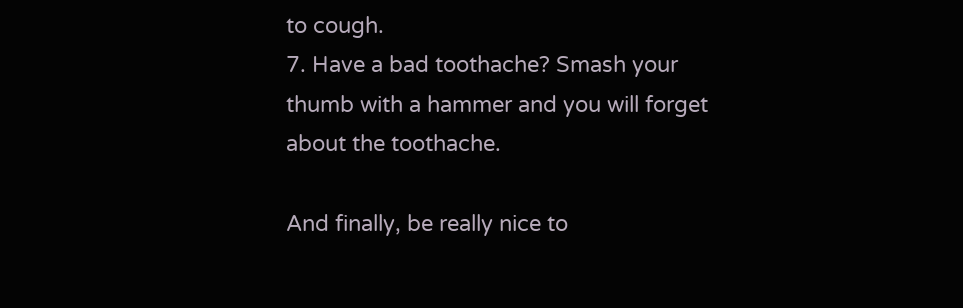to cough.
7. Have a bad toothache? Smash your thumb with a hammer and you will forget about the toothache.

And finally, be really nice to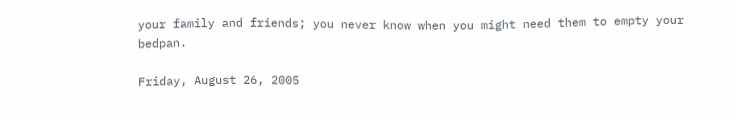your family and friends; you never know when you might need them to empty your bedpan.

Friday, August 26, 2005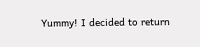Yummy! I decided to return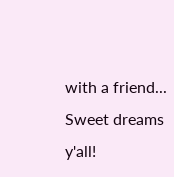with a friend... Sweet dreams y'all!